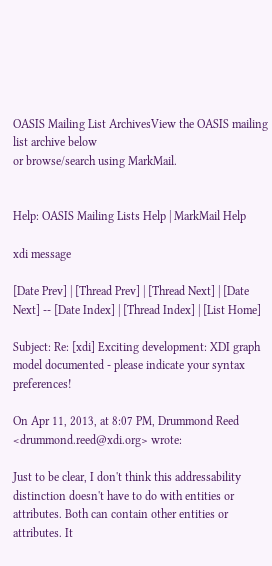OASIS Mailing List ArchivesView the OASIS mailing list archive below
or browse/search using MarkMail.


Help: OASIS Mailing Lists Help | MarkMail Help

xdi message

[Date Prev] | [Thread Prev] | [Thread Next] | [Date Next] -- [Date Index] | [Thread Index] | [List Home]

Subject: Re: [xdi] Exciting development: XDI graph model documented - please indicate your syntax preferences!

On Apr 11, 2013, at 8:07 PM, Drummond Reed <drummond.reed@xdi.org> wrote:

Just to be clear, I don't think this addressability distinction doesn't have to do with entities or attributes. Both can contain other entities or attributes. It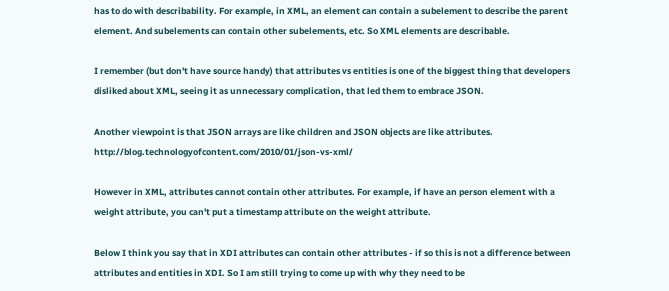has to do with describability. For example, in XML, an element can contain a subelement to describe the parent element. And subelements can contain other subelements, etc. So XML elements are describable.

I remember (but don't have source handy) that attributes vs entities is one of the biggest thing that developers disliked about XML, seeing it as unnecessary complication, that led them to embrace JSON.

Another viewpoint is that JSON arrays are like children and JSON objects are like attributes. http://blog.technologyofcontent.com/2010/01/json-vs-xml/

However in XML, attributes cannot contain other attributes. For example, if have an person element with a weight attribute, you can't put a timestamp attribute on the weight attribute.

Below I think you say that in XDI attributes can contain other attributes - if so this is not a difference between attributes and entities in XDI. So I am still trying to come up with why they need to be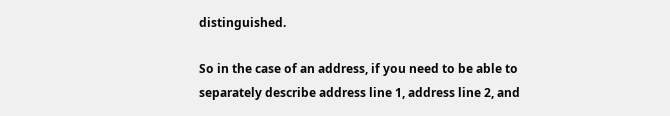distinguished.

So in the case of an address, if you need to be able to separately describe address line 1, address line 2, and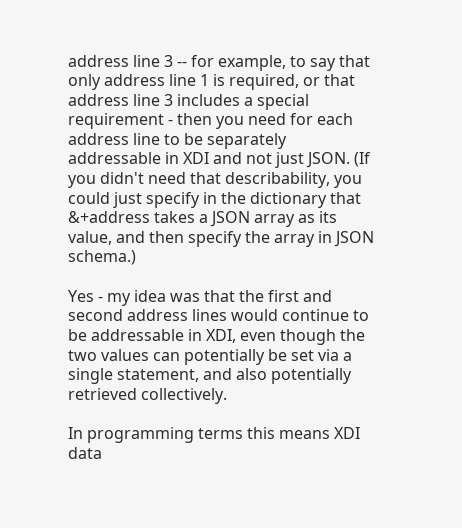address line 3 -- for example, to say that only address line 1 is required, or that address line 3 includes a special requirement - then you need for each address line to be separately addressable in XDI and not just JSON. (If you didn't need that describability, you could just specify in the dictionary that &+address takes a JSON array as its value, and then specify the array in JSON schema.)

Yes - my idea was that the first and second address lines would continue to be addressable in XDI, even though the two values can potentially be set via a single statement, and also potentially retrieved collectively.

In programming terms this means XDI data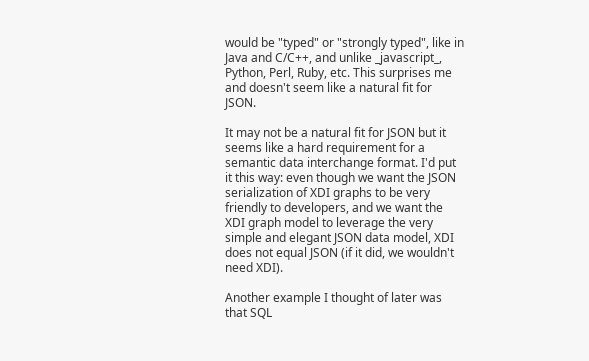would be "typed" or "strongly typed", like in Java and C/C++, and unlike _javascript_, Python, Perl, Ruby, etc. This surprises me and doesn't seem like a natural fit for JSON.

It may not be a natural fit for JSON but it seems like a hard requirement for a semantic data interchange format. I'd put it this way: even though we want the JSON serialization of XDI graphs to be very friendly to developers, and we want the XDI graph model to leverage the very simple and elegant JSON data model, XDI does not equal JSON (if it did, we wouldn't need XDI).

Another example I thought of later was that SQL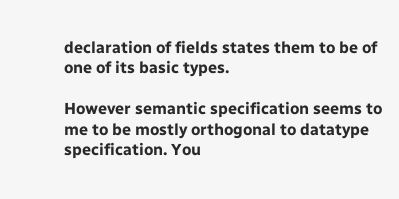declaration of fields states them to be of one of its basic types.

However semantic specification seems to me to be mostly orthogonal to datatype specification. You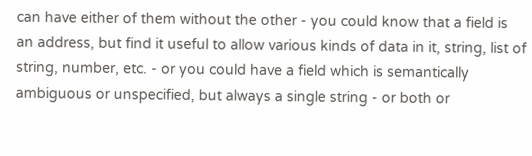can have either of them without the other - you could know that a field is an address, but find it useful to allow various kinds of data in it, string, list of string, number, etc. - or you could have a field which is semantically ambiguous or unspecified, but always a single string - or both or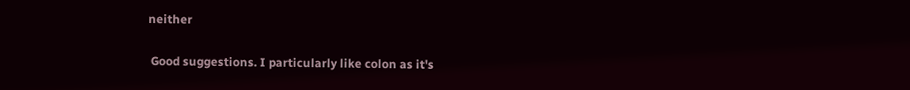neither

 Good suggestions. I particularly like colon as it's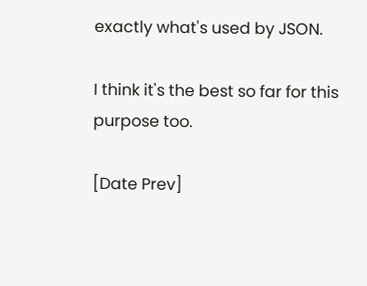exactly what's used by JSON.

I think it's the best so far for this purpose too.

[Date Prev]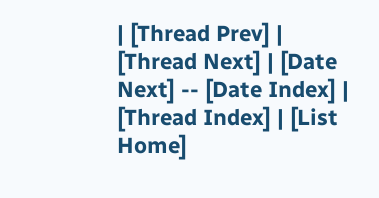| [Thread Prev] | [Thread Next] | [Date Next] -- [Date Index] | [Thread Index] | [List Home]